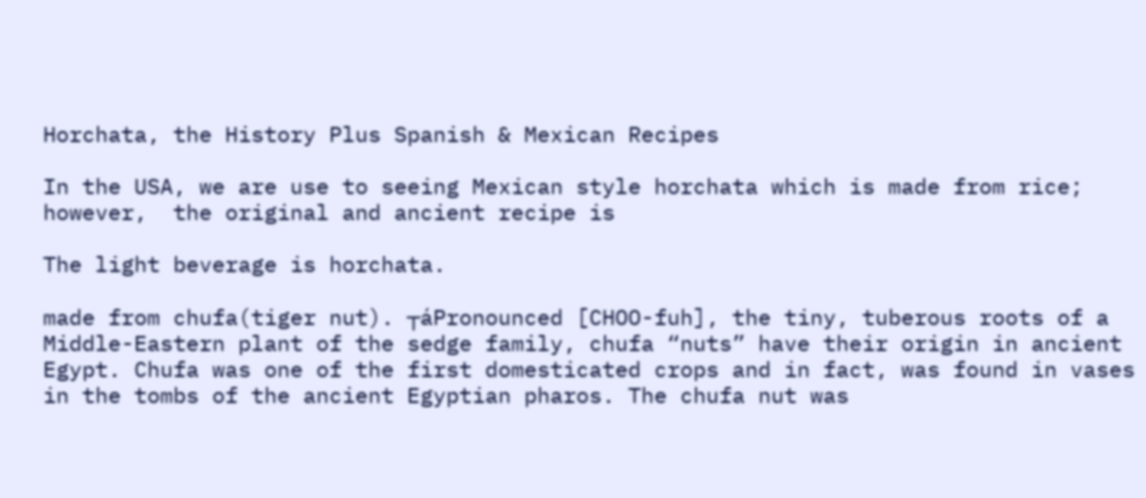Horchata, the History Plus Spanish & Mexican Recipes

In the USA, we are use to seeing Mexican style horchata which is made from rice; however,  the original and ancient recipe is

The light beverage is horchata.

made from chufa(tiger nut). ┬áPronounced [CHOO-fuh], the tiny, tuberous roots of a Middle-Eastern plant of the sedge family, chufa “nuts” have their origin in ancient Egypt. Chufa was one of the first domesticated crops and in fact, was found in vases in the tombs of the ancient Egyptian pharos. The chufa nut was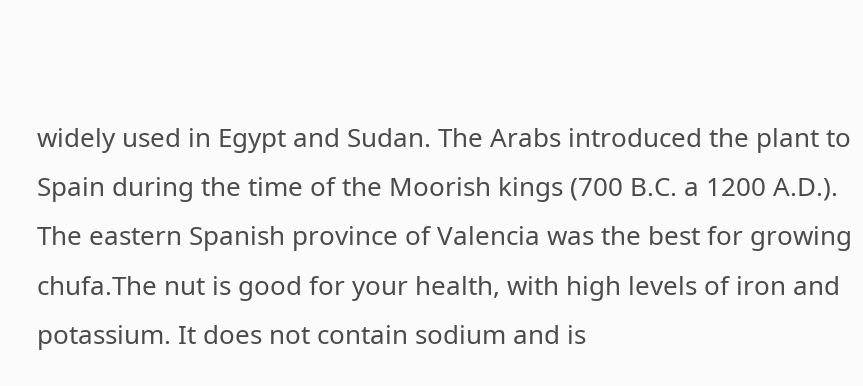widely used in Egypt and Sudan. The Arabs introduced the plant to Spain during the time of the Moorish kings (700 B.C. a 1200 A.D.). The eastern Spanish province of Valencia was the best for growing chufa.The nut is good for your health, with high levels of iron and potassium. It does not contain sodium and is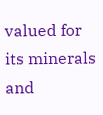valued for its minerals and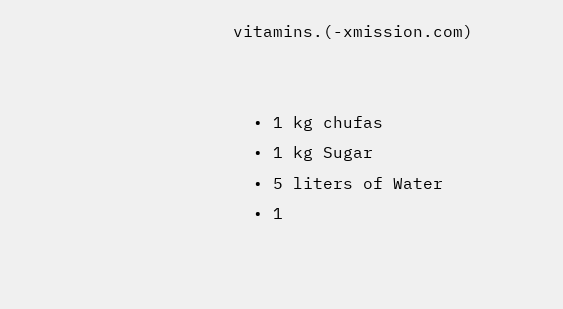vitamins.(-xmission.com)


  • 1 kg chufas
  • 1 kg Sugar
  • 5 liters of Water
  • 1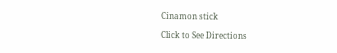Cinamon stick

Click to See Directions